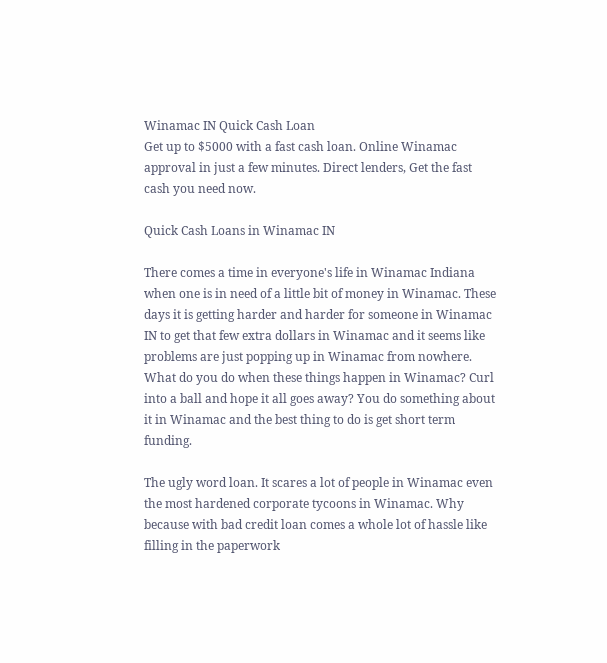Winamac IN Quick Cash Loan
Get up to $5000 with a fast cash loan. Online Winamac approval in just a few minutes. Direct lenders, Get the fast cash you need now.

Quick Cash Loans in Winamac IN

There comes a time in everyone's life in Winamac Indiana when one is in need of a little bit of money in Winamac. These days it is getting harder and harder for someone in Winamac IN to get that few extra dollars in Winamac and it seems like problems are just popping up in Winamac from nowhere. What do you do when these things happen in Winamac? Curl into a ball and hope it all goes away? You do something about it in Winamac and the best thing to do is get short term funding.

The ugly word loan. It scares a lot of people in Winamac even the most hardened corporate tycoons in Winamac. Why because with bad credit loan comes a whole lot of hassle like filling in the paperwork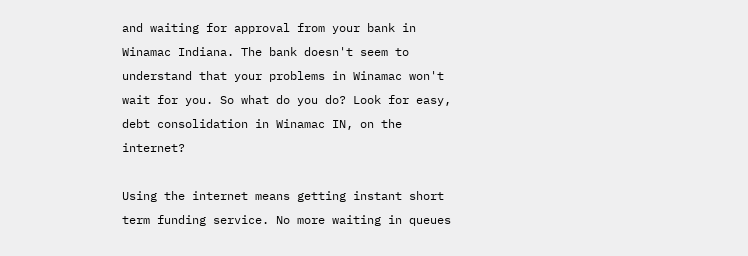and waiting for approval from your bank in Winamac Indiana. The bank doesn't seem to understand that your problems in Winamac won't wait for you. So what do you do? Look for easy, debt consolidation in Winamac IN, on the internet?

Using the internet means getting instant short term funding service. No more waiting in queues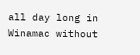all day long in Winamac without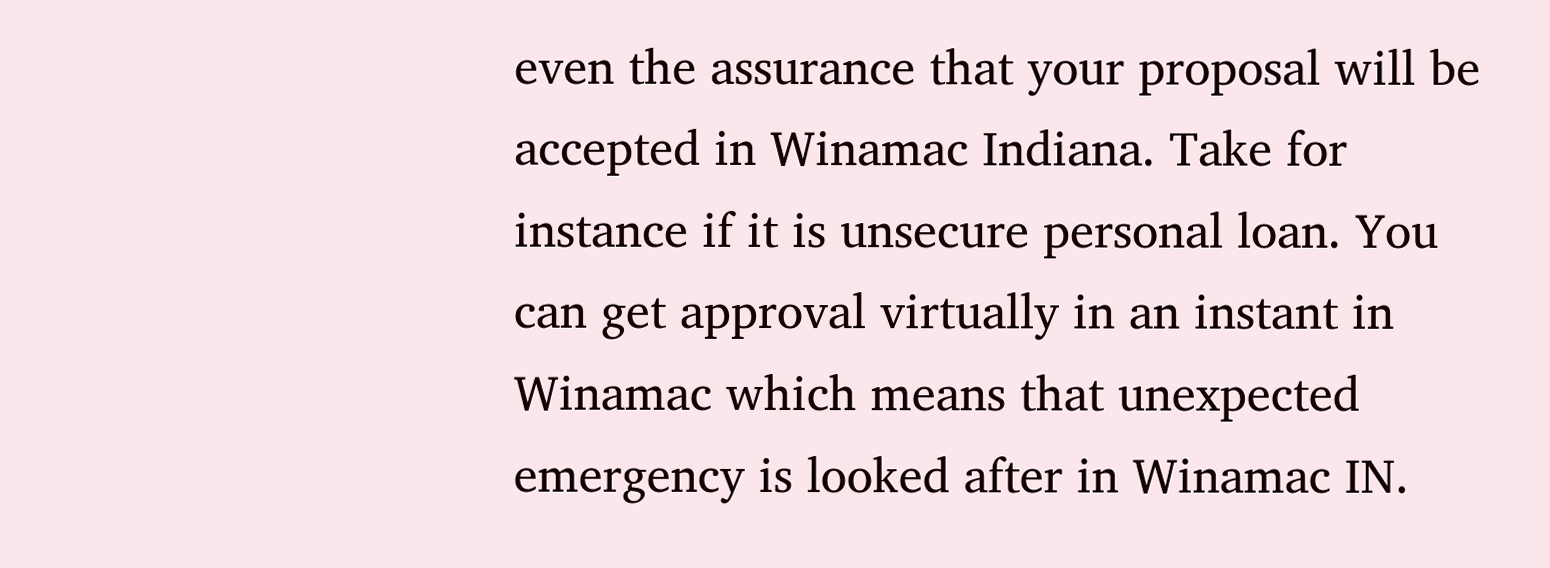even the assurance that your proposal will be accepted in Winamac Indiana. Take for instance if it is unsecure personal loan. You can get approval virtually in an instant in Winamac which means that unexpected emergency is looked after in Winamac IN.